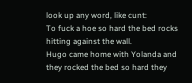look up any word, like cunt:
To fuck a hoe so hard the bed rocks hitting against the wall.
Hugo came home with Yolanda and they rocked the bed so hard they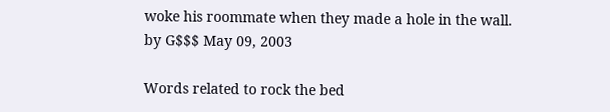woke his roommate when they made a hole in the wall.
by G$$$ May 09, 2003

Words related to rock the bed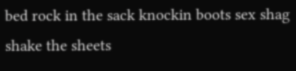bed rock in the sack knockin boots sex shag shake the sheets